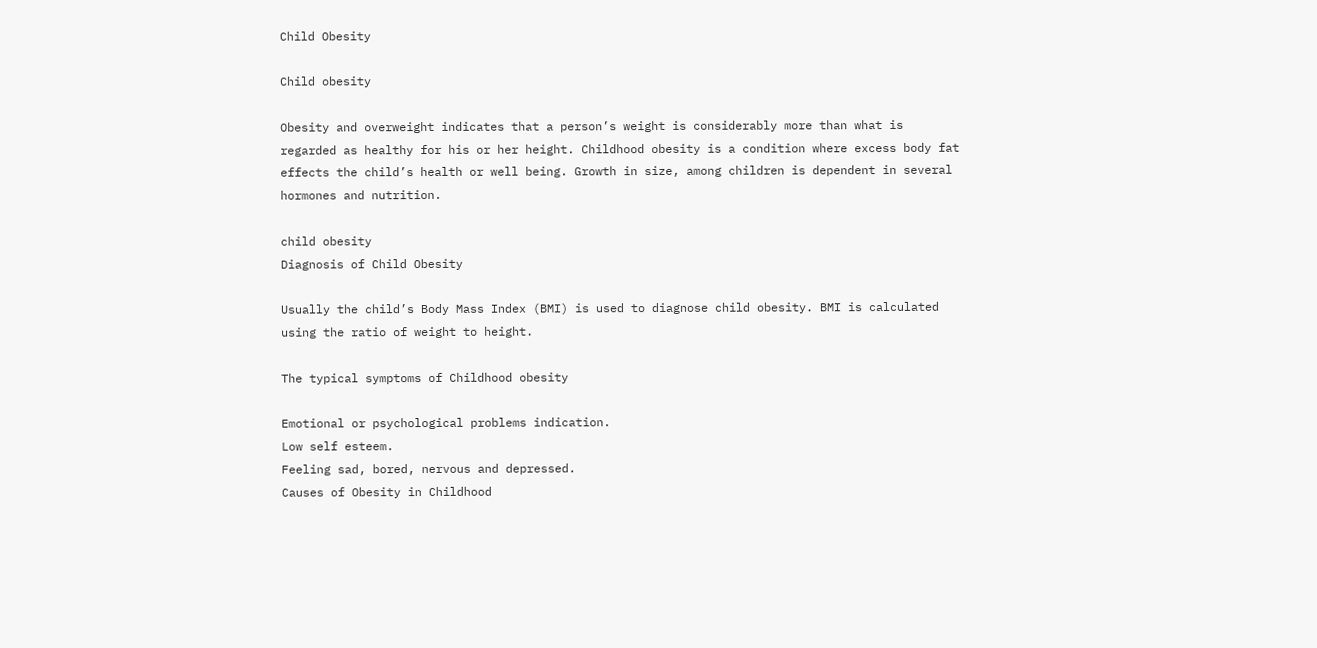Child Obesity

Child obesity

Obesity and overweight indicates that a person’s weight is considerably more than what is regarded as healthy for his or her height. Childhood obesity is a condition where excess body fat effects the child’s health or well being. Growth in size, among children is dependent in several hormones and nutrition.

child obesity
Diagnosis of Child Obesity

Usually the child’s Body Mass Index (BMI) is used to diagnose child obesity. BMI is calculated using the ratio of weight to height.

The typical symptoms of Childhood obesity

Emotional or psychological problems indication.
Low self esteem.
Feeling sad, bored, nervous and depressed.
Causes of Obesity in Childhood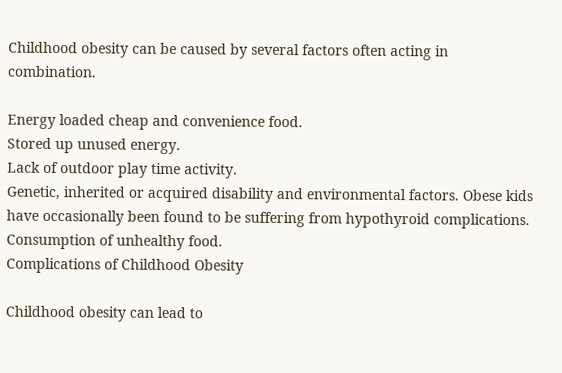Childhood obesity can be caused by several factors often acting in combination.

Energy loaded cheap and convenience food.
Stored up unused energy.
Lack of outdoor play time activity.
Genetic, inherited or acquired disability and environmental factors. Obese kids have occasionally been found to be suffering from hypothyroid complications.
Consumption of unhealthy food.
Complications of Childhood Obesity

Childhood obesity can lead to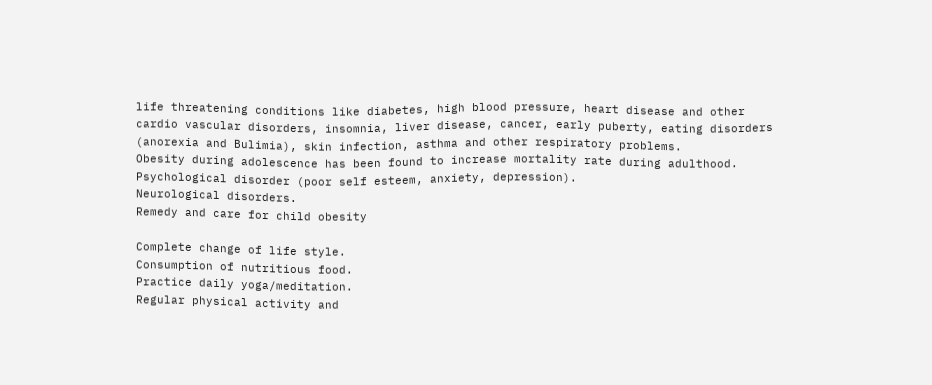life threatening conditions like diabetes, high blood pressure, heart disease and other cardio vascular disorders, insomnia, liver disease, cancer, early puberty, eating disorders (anorexia and Bulimia), skin infection, asthma and other respiratory problems.
Obesity during adolescence has been found to increase mortality rate during adulthood.
Psychological disorder (poor self esteem, anxiety, depression).
Neurological disorders.
Remedy and care for child obesity

Complete change of life style.
Consumption of nutritious food.
Practice daily yoga/meditation.
Regular physical activity and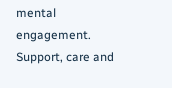mental engagement.
Support, care and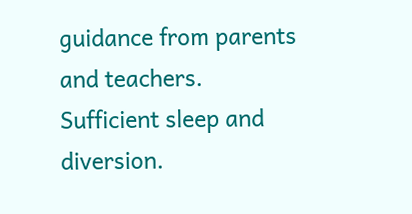guidance from parents and teachers.
Sufficient sleep and diversion.